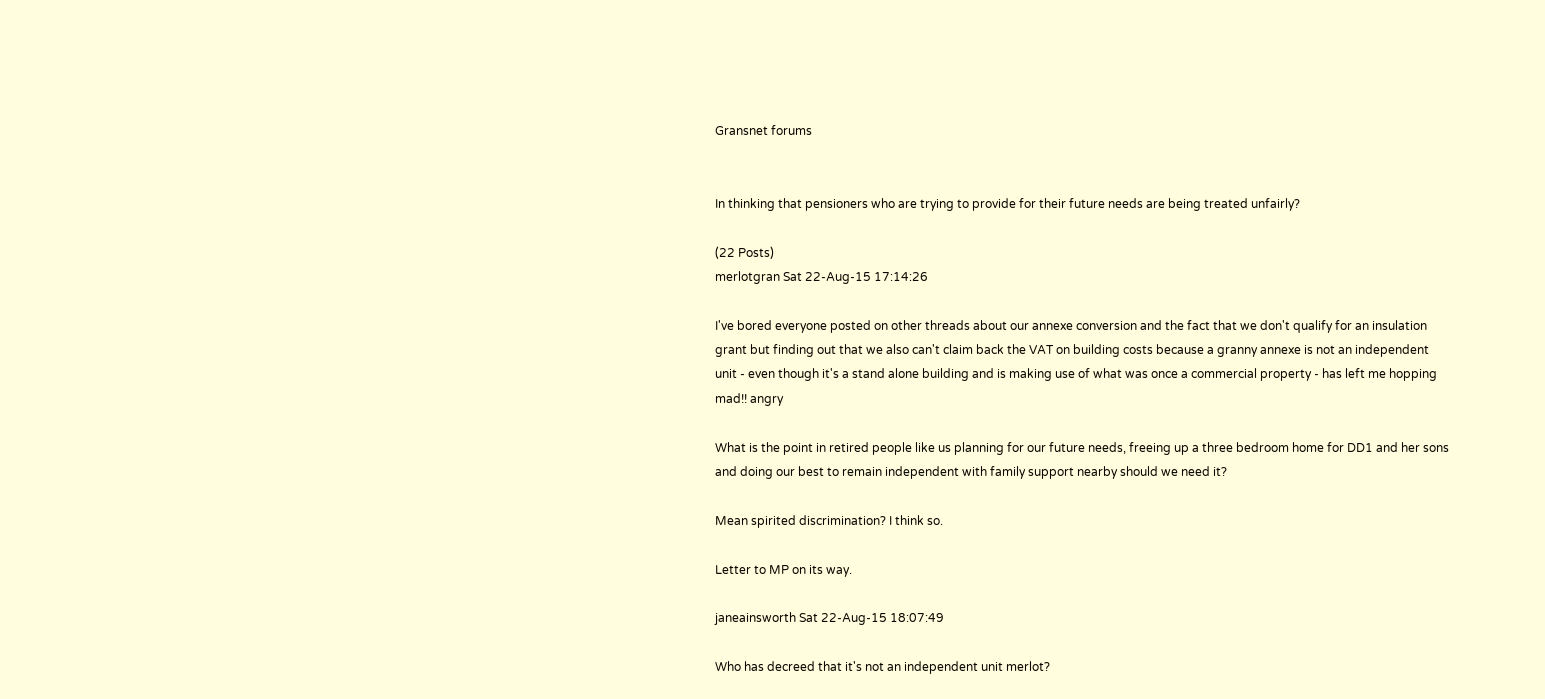Gransnet forums


In thinking that pensioners who are trying to provide for their future needs are being treated unfairly?

(22 Posts)
merlotgran Sat 22-Aug-15 17:14:26

I've bored everyone posted on other threads about our annexe conversion and the fact that we don't qualify for an insulation grant but finding out that we also can't claim back the VAT on building costs because a granny annexe is not an independent unit - even though it's a stand alone building and is making use of what was once a commercial property - has left me hopping mad!! angry

What is the point in retired people like us planning for our future needs, freeing up a three bedroom home for DD1 and her sons and doing our best to remain independent with family support nearby should we need it?

Mean spirited discrimination? I think so.

Letter to MP on its way.

janeainsworth Sat 22-Aug-15 18:07:49

Who has decreed that it's not an independent unit merlot?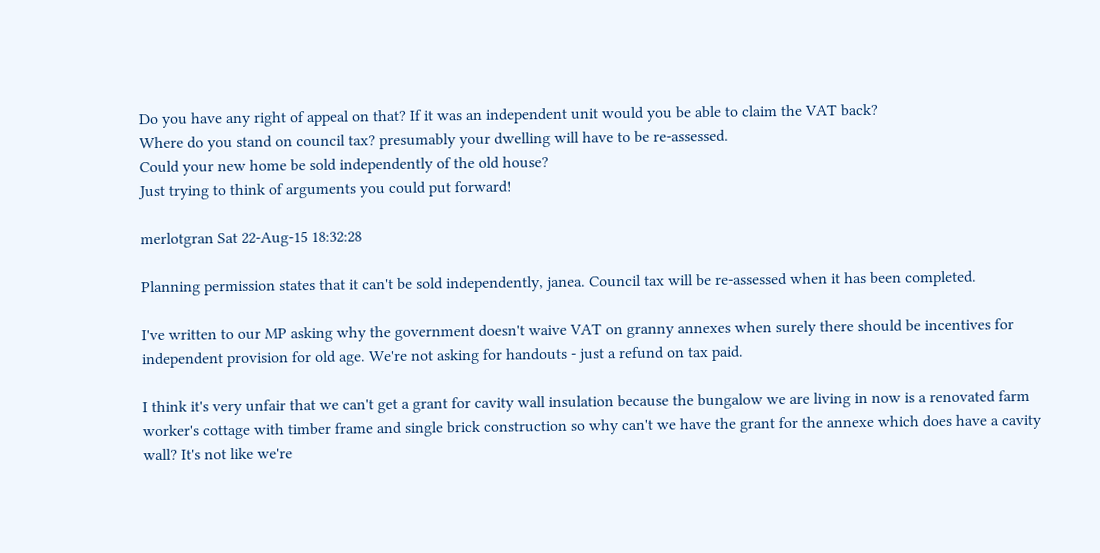Do you have any right of appeal on that? If it was an independent unit would you be able to claim the VAT back?
Where do you stand on council tax? presumably your dwelling will have to be re-assessed.
Could your new home be sold independently of the old house?
Just trying to think of arguments you could put forward!

merlotgran Sat 22-Aug-15 18:32:28

Planning permission states that it can't be sold independently, janea. Council tax will be re-assessed when it has been completed.

I've written to our MP asking why the government doesn't waive VAT on granny annexes when surely there should be incentives for independent provision for old age. We're not asking for handouts - just a refund on tax paid.

I think it's very unfair that we can't get a grant for cavity wall insulation because the bungalow we are living in now is a renovated farm worker's cottage with timber frame and single brick construction so why can't we have the grant for the annexe which does have a cavity wall? It's not like we're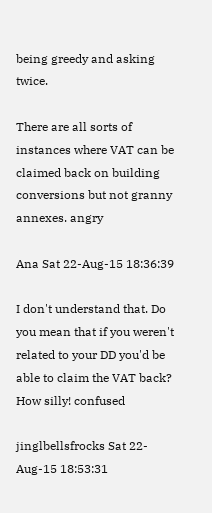being greedy and asking twice.

There are all sorts of instances where VAT can be claimed back on building conversions but not granny annexes. angry

Ana Sat 22-Aug-15 18:36:39

I don't understand that. Do you mean that if you weren't related to your DD you'd be able to claim the VAT back? How silly! confused

jinglbellsfrocks Sat 22-Aug-15 18:53:31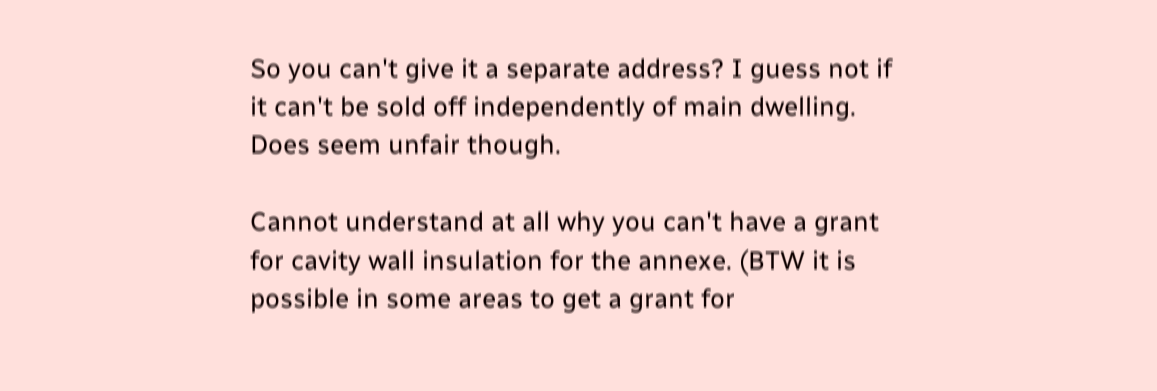So you can't give it a separate address? I guess not if it can't be sold off independently of main dwelling. Does seem unfair though.

Cannot understand at all why you can't have a grant for cavity wall insulation for the annexe. (BTW it is possible in some areas to get a grant for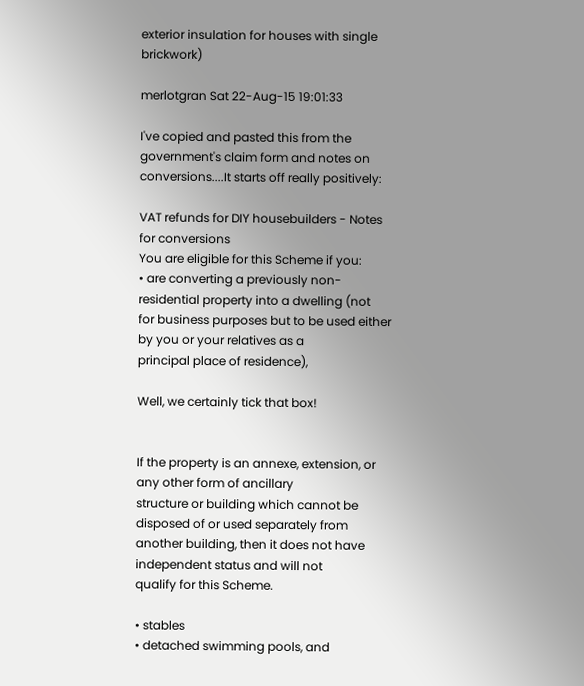exterior insulation for houses with single brickwork)

merlotgran Sat 22-Aug-15 19:01:33

I've copied and pasted this from the government's claim form and notes on conversions....It starts off really positively:

VAT refunds for DIY housebuilders - Notes for conversions
You are eligible for this Scheme if you:
• are converting a previously non-residential property into a dwelling (not
for business purposes but to be used either by you or your relatives as a
principal place of residence),

Well, we certainly tick that box!


If the property is an annexe, extension, or any other form of ancillary
structure or building which cannot be disposed of or used separately from
another building, then it does not have independent status and will not
qualify for this Scheme.

• stables
• detached swimming pools, and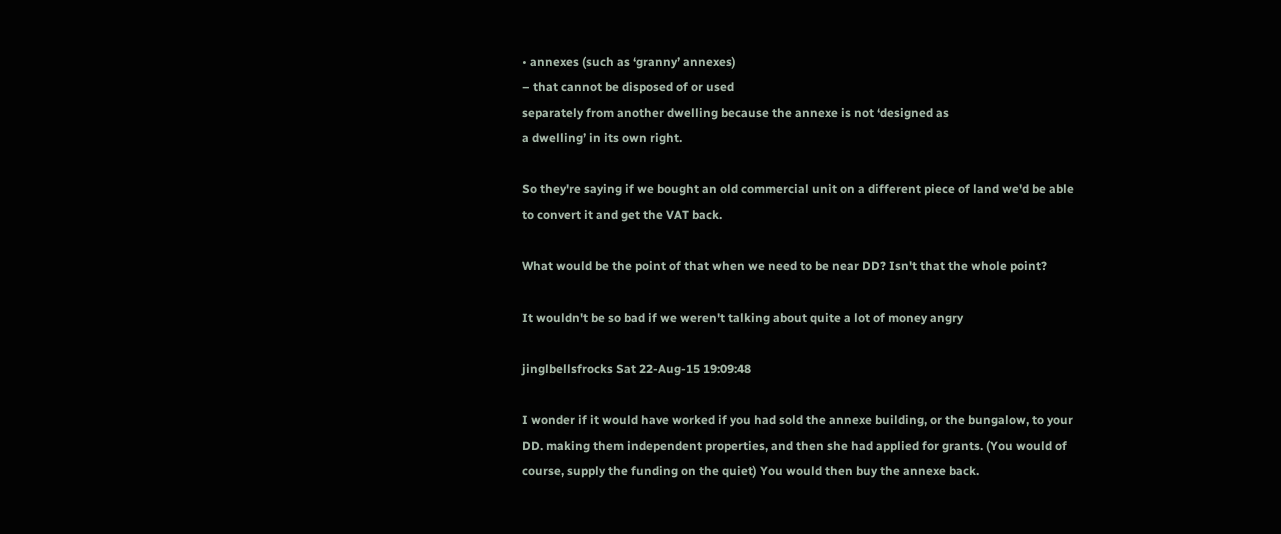• annexes (such as ‘granny’ annexes)
– that cannot be disposed of or used
separately from another dwelling because the annexe is not ‘designed as
a dwelling’ in its own right.

So they're saying if we bought an old commercial unit on a different piece of land we'd be able to convert it and get the VAT back.

What would be the point of that when we need to be near DD? Isn't that the whole point?

It wouldn't be so bad if we weren't talking about quite a lot of money angry

jinglbellsfrocks Sat 22-Aug-15 19:09:48

I wonder if it would have worked if you had sold the annexe building, or the bungalow, to your DD. making them independent properties, and then she had applied for grants. (You would of course, supply the funding on the quiet) You would then buy the annexe back.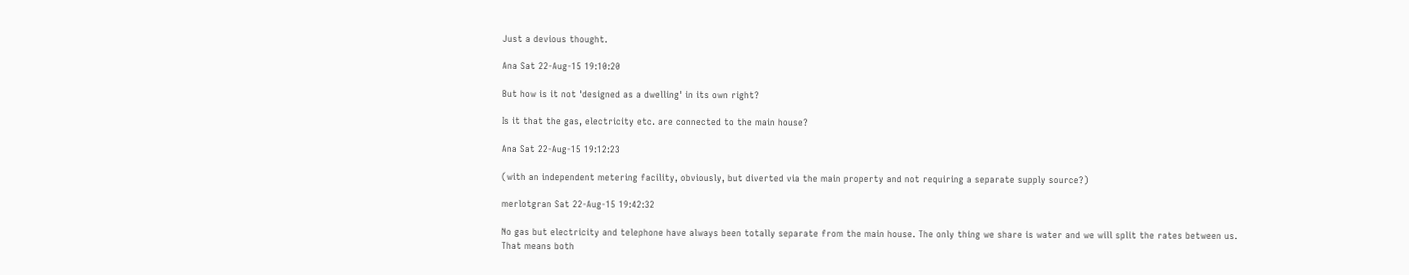Just a devious thought.

Ana Sat 22-Aug-15 19:10:20

But how is it not 'designed as a dwelling' in its own right?

Is it that the gas, electricity etc. are connected to the main house?

Ana Sat 22-Aug-15 19:12:23

(with an independent metering facility, obviously, but diverted via the main property and not requiring a separate supply source?)

merlotgran Sat 22-Aug-15 19:42:32

No gas but electricity and telephone have always been totally separate from the main house. The only thing we share is water and we will split the rates between us. That means both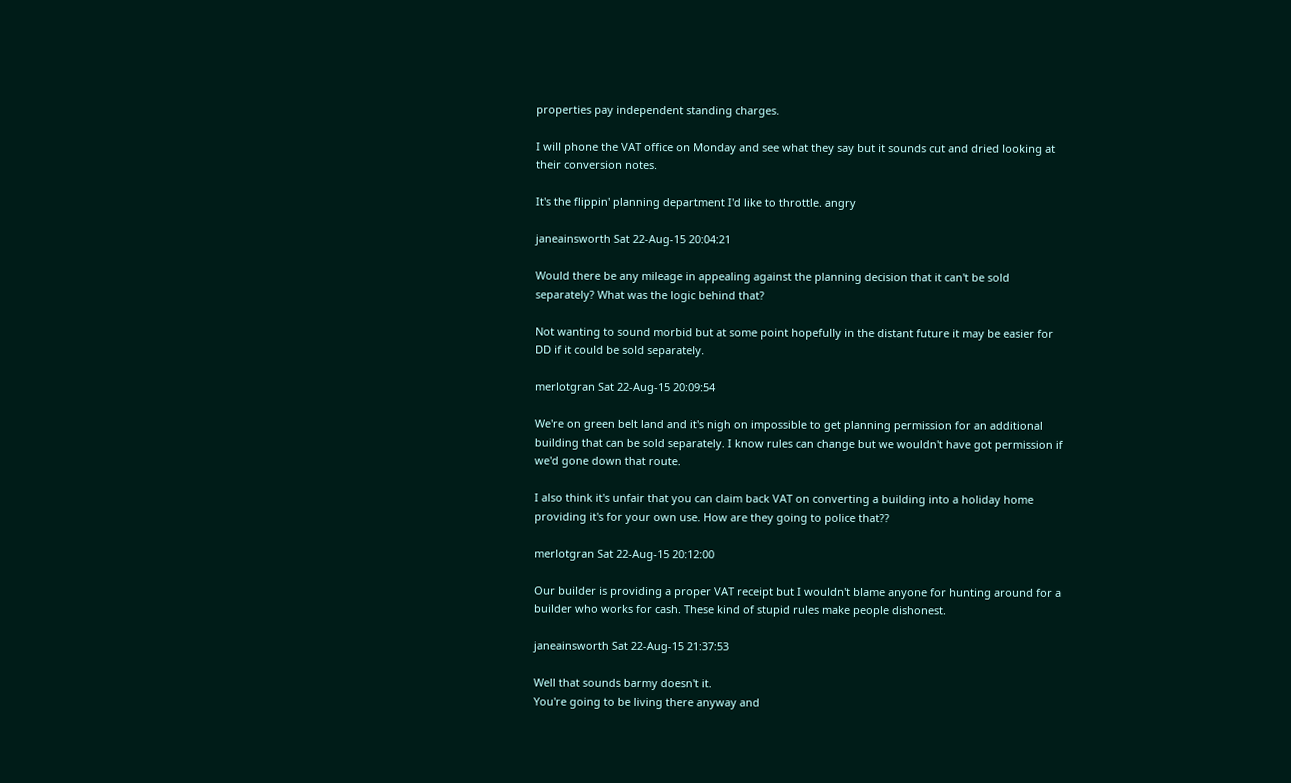properties pay independent standing charges.

I will phone the VAT office on Monday and see what they say but it sounds cut and dried looking at their conversion notes.

It's the flippin' planning department I'd like to throttle. angry

janeainsworth Sat 22-Aug-15 20:04:21

Would there be any mileage in appealing against the planning decision that it can't be sold separately? What was the logic behind that?

Not wanting to sound morbid but at some point hopefully in the distant future it may be easier for DD if it could be sold separately.

merlotgran Sat 22-Aug-15 20:09:54

We're on green belt land and it's nigh on impossible to get planning permission for an additional building that can be sold separately. I know rules can change but we wouldn't have got permission if we'd gone down that route.

I also think it's unfair that you can claim back VAT on converting a building into a holiday home providing it's for your own use. How are they going to police that??

merlotgran Sat 22-Aug-15 20:12:00

Our builder is providing a proper VAT receipt but I wouldn't blame anyone for hunting around for a builder who works for cash. These kind of stupid rules make people dishonest.

janeainsworth Sat 22-Aug-15 21:37:53

Well that sounds barmy doesn't it.
You're going to be living there anyway and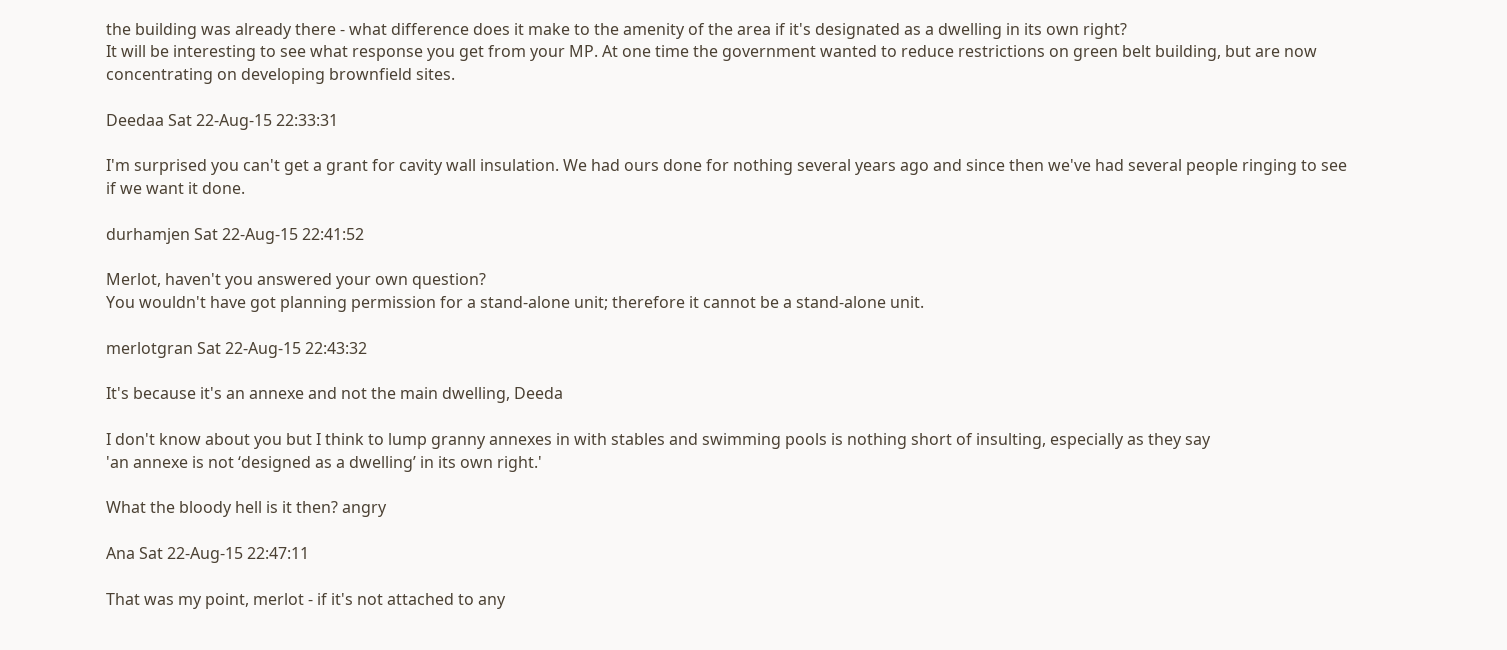the building was already there - what difference does it make to the amenity of the area if it's designated as a dwelling in its own right?
It will be interesting to see what response you get from your MP. At one time the government wanted to reduce restrictions on green belt building, but are now concentrating on developing brownfield sites.

Deedaa Sat 22-Aug-15 22:33:31

I'm surprised you can't get a grant for cavity wall insulation. We had ours done for nothing several years ago and since then we've had several people ringing to see if we want it done.

durhamjen Sat 22-Aug-15 22:41:52

Merlot, haven't you answered your own question?
You wouldn't have got planning permission for a stand-alone unit; therefore it cannot be a stand-alone unit.

merlotgran Sat 22-Aug-15 22:43:32

It's because it's an annexe and not the main dwelling, Deeda

I don't know about you but I think to lump granny annexes in with stables and swimming pools is nothing short of insulting, especially as they say
'an annexe is not ‘designed as a dwelling’ in its own right.'

What the bloody hell is it then? angry

Ana Sat 22-Aug-15 22:47:11

That was my point, merlot - if it's not attached to any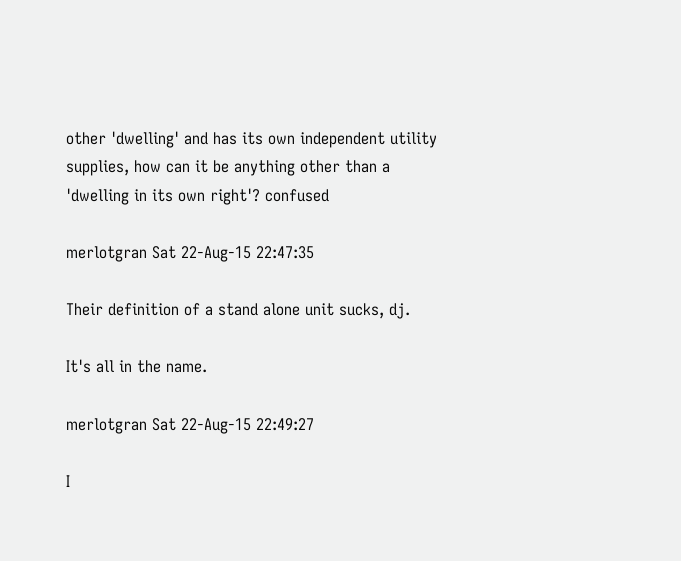other 'dwelling' and has its own independent utility supplies, how can it be anything other than a 'dwelling in its own right'? confused

merlotgran Sat 22-Aug-15 22:47:35

Their definition of a stand alone unit sucks, dj.

It's all in the name.

merlotgran Sat 22-Aug-15 22:49:27

I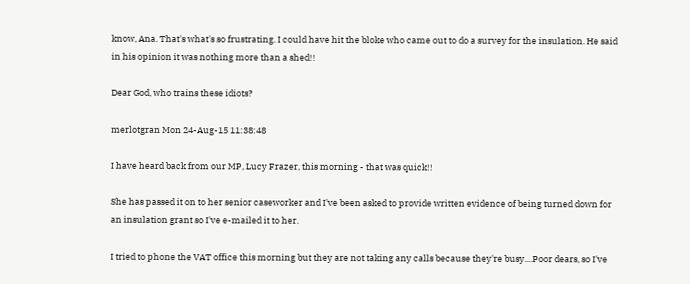know, Ana. That's what's so frustrating. I could have hit the bloke who came out to do a survey for the insulation. He said in his opinion it was nothing more than a shed!!

Dear God, who trains these idiots?

merlotgran Mon 24-Aug-15 11:38:48

I have heard back from our MP, Lucy Frazer, this morning - that was quick!!

She has passed it on to her senior caseworker and I've been asked to provide written evidence of being turned down for an insulation grant so I've e-mailed it to her.

I tried to phone the VAT office this morning but they are not taking any calls because they're busy....Poor dears, so I've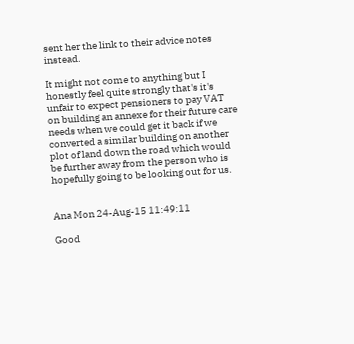sent her the link to their advice notes instead.

It might not come to anything but I honestly feel quite strongly that's it's unfair to expect pensioners to pay VAT on building an annexe for their future care needs when we could get it back if we converted a similar building on another plot of land down the road which would be further away from the person who is hopefully going to be looking out for us.


Ana Mon 24-Aug-15 11:49:11

Good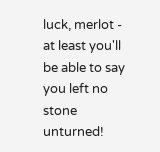luck, merlot - at least you'll be able to say you left no stone unturned!